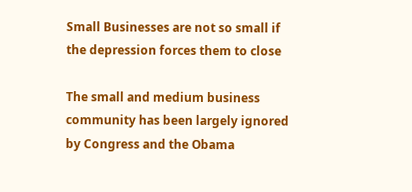Small Businesses are not so small if the depression forces them to close

The small and medium business community has been largely ignored by Congress and the Obama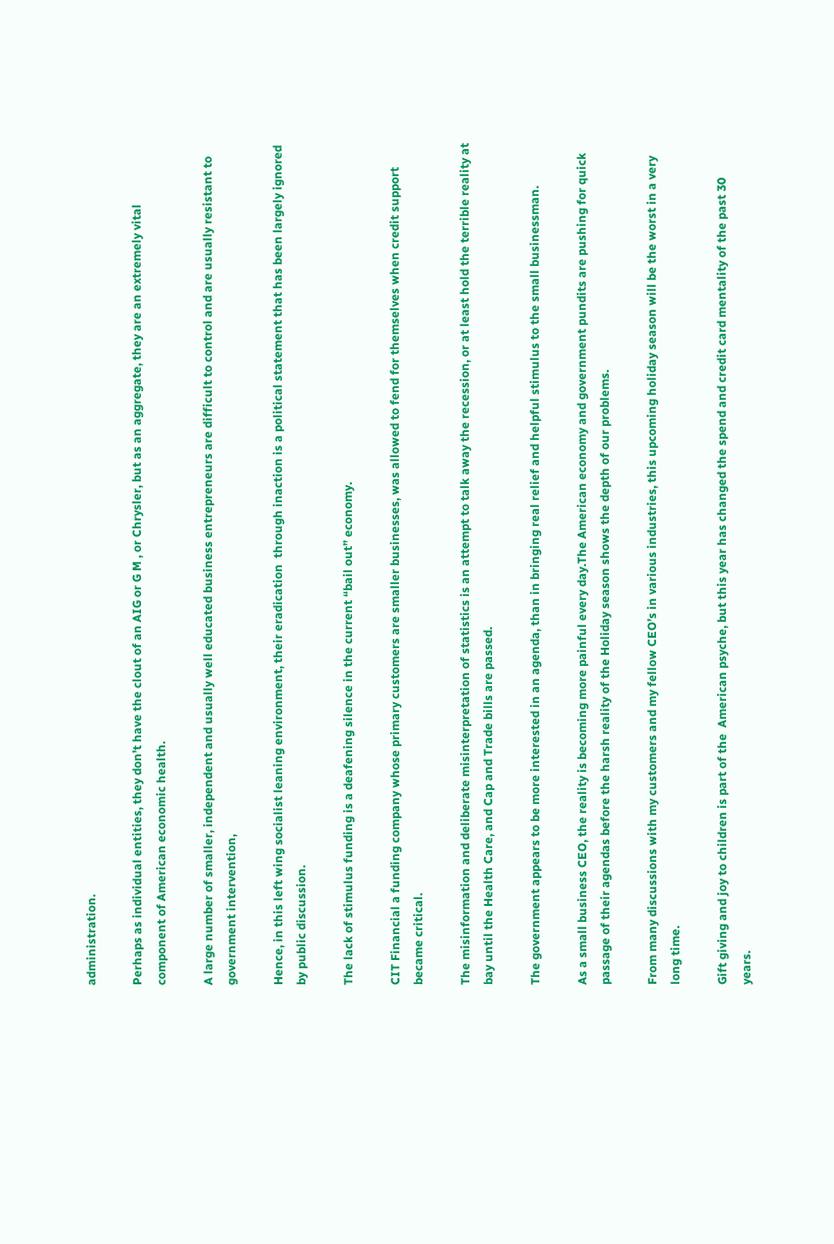administration.

Perhaps as individual entities, they don’t have the clout of an AIG or G M , or Chrysler, but as an aggregate, they are an extremely vital component of American economic health.

A large number of smaller, independent and usually well educated business entrepreneurs are difficult to control and are usually resistant to government intervention,

Hence, in this left wing socialist leaning environment, their eradication  through inaction is a political statement that has been largely ignored by public discussion.

The lack of stimulus funding is a deafening silence in the current “bail out” economy.

CIT Financial a funding company whose primary customers are smaller businesses, was allowed to fend for themselves when credit support became critical.

The misinformation and deliberate misinterpretation of statistics is an attempt to talk away the recession, or at least hold the terrible reality at bay until the Health Care, and Cap and Trade bills are passed.

The government appears to be more interested in an agenda, than in bringing real relief and helpful stimulus to the small businessman.

As a small business CEO, the reality is becoming more painful every day.The American economy and government pundits are pushing for quick passage of their agendas before the harsh reality of the Holiday season shows the depth of our problems.

From many discussions with my customers and my fellow CEO’s in various industries, this upcoming holiday season will be the worst in a very long time.

Gift giving and joy to children is part of the  American psyche, but this year has changed the spend and credit card mentality of the past 30 years.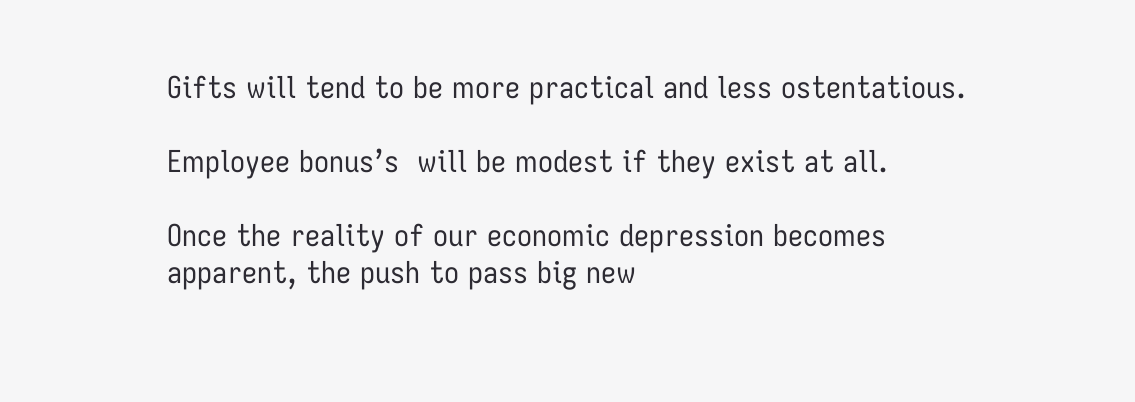Gifts will tend to be more practical and less ostentatious.

Employee bonus’s  will be modest if they exist at all.

Once the reality of our economic depression becomes apparent, the push to pass big new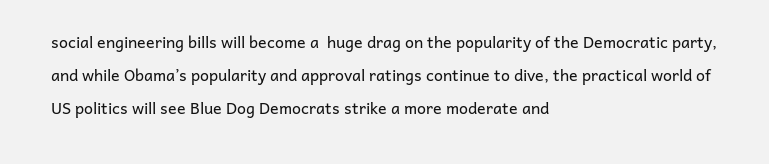social engineering bills will become a  huge drag on the popularity of the Democratic party, and while Obama’s popularity and approval ratings continue to dive, the practical world of US politics will see Blue Dog Democrats strike a more moderate and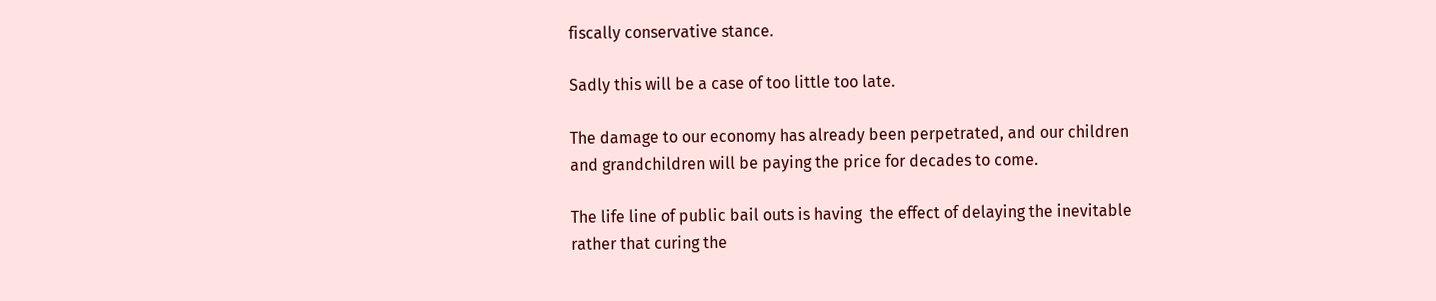fiscally conservative stance.

Sadly this will be a case of too little too late.

The damage to our economy has already been perpetrated, and our children and grandchildren will be paying the price for decades to come.

The life line of public bail outs is having  the effect of delaying the inevitable rather that curing the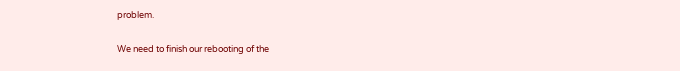problem.

We need to finish our rebooting of the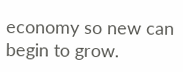economy so new can begin to grow.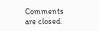Comments are closed.